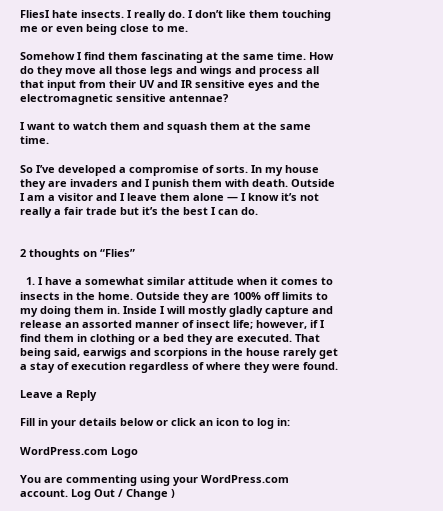FliesI hate insects. I really do. I don’t like them touching me or even being close to me.

Somehow I find them fascinating at the same time. How do they move all those legs and wings and process all that input from their UV and IR sensitive eyes and the electromagnetic sensitive antennae?

I want to watch them and squash them at the same time.

So I’ve developed a compromise of sorts. In my house they are invaders and I punish them with death. Outside I am a visitor and I leave them alone — I know it’s not really a fair trade but it’s the best I can do.


2 thoughts on “Flies”

  1. I have a somewhat similar attitude when it comes to insects in the home. Outside they are 100% off limits to my doing them in. Inside I will mostly gladly capture and release an assorted manner of insect life; however, if I find them in clothing or a bed they are executed. That being said, earwigs and scorpions in the house rarely get a stay of execution regardless of where they were found.

Leave a Reply

Fill in your details below or click an icon to log in:

WordPress.com Logo

You are commenting using your WordPress.com account. Log Out / Change )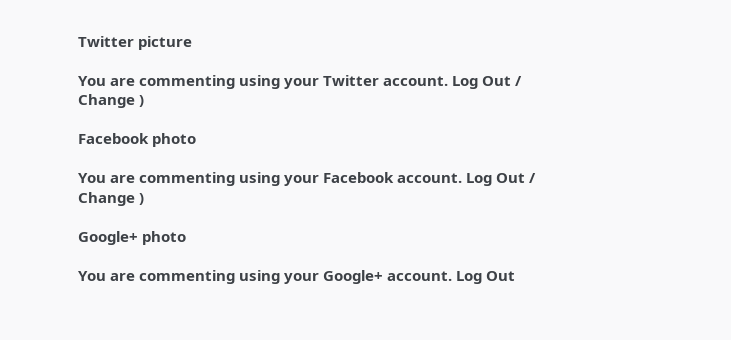Twitter picture

You are commenting using your Twitter account. Log Out / Change )

Facebook photo

You are commenting using your Facebook account. Log Out / Change )

Google+ photo

You are commenting using your Google+ account. Log Out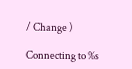/ Change )

Connecting to %s